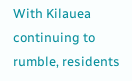With Kilauea continuing to rumble, residents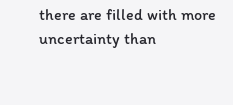there are filled with more uncertainty than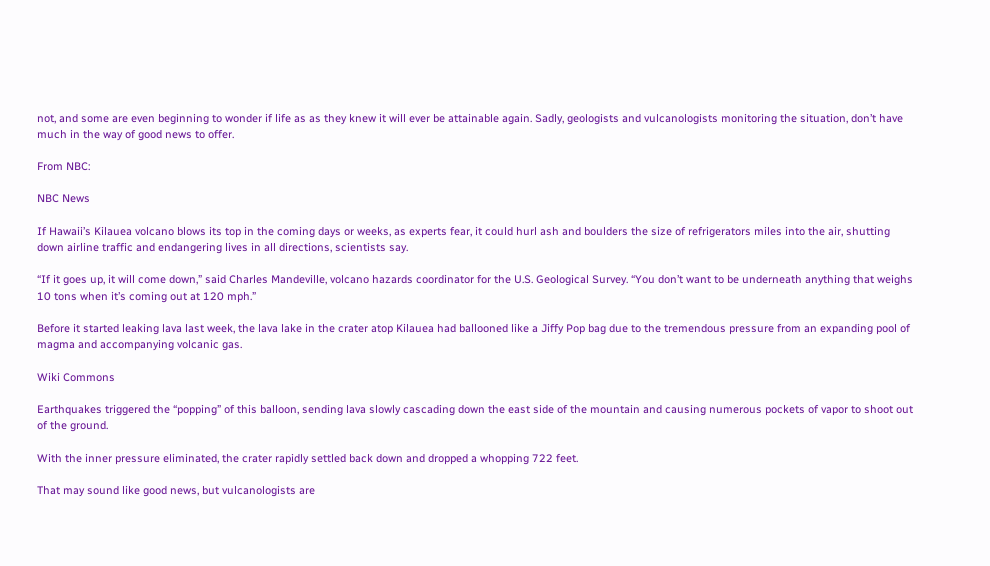not, and some are even beginning to wonder if life as as they knew it will ever be attainable again. Sadly, geologists and vulcanologists monitoring the situation, don’t have much in the way of good news to offer.

From NBC:

NBC News

If Hawaii’s Kilauea volcano blows its top in the coming days or weeks, as experts fear, it could hurl ash and boulders the size of refrigerators miles into the air, shutting down airline traffic and endangering lives in all directions, scientists say.

“If it goes up, it will come down,” said Charles Mandeville, volcano hazards coordinator for the U.S. Geological Survey. “You don’t want to be underneath anything that weighs 10 tons when it’s coming out at 120 mph.”

Before it started leaking lava last week, the lava lake in the crater atop Kilauea had ballooned like a Jiffy Pop bag due to the tremendous pressure from an expanding pool of magma and accompanying volcanic gas.

Wiki Commons

Earthquakes triggered the “popping” of this balloon, sending lava slowly cascading down the east side of the mountain and causing numerous pockets of vapor to shoot out of the ground.

With the inner pressure eliminated, the crater rapidly settled back down and dropped a whopping 722 feet.

That may sound like good news, but vulcanologists are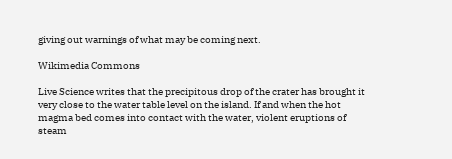giving out warnings of what may be coming next.

Wikimedia Commons

Live Science writes that the precipitous drop of the crater has brought it very close to the water table level on the island. If and when the hot magma bed comes into contact with the water, violent eruptions of steam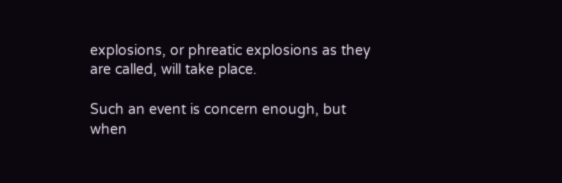explosions, or phreatic explosions as they are called, will take place.

Such an event is concern enough, but when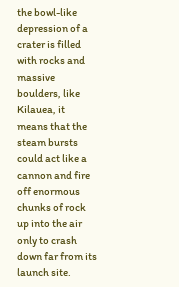the bowl-like depression of a crater is filled with rocks and massive boulders, like Kilauea, it means that the steam bursts could act like a cannon and fire off enormous chunks of rock up into the air only to crash down far from its launch site.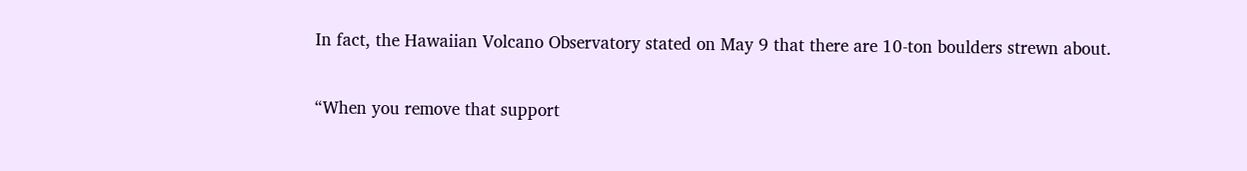In fact, the Hawaiian Volcano Observatory stated on May 9 that there are 10-ton boulders strewn about.

“When you remove that support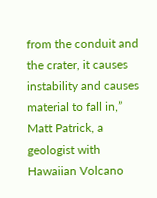from the conduit and the crater, it causes instability and causes material to fall in,” Matt Patrick, a geologist with Hawaiian Volcano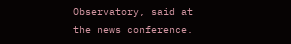Observatory, said at the news conference.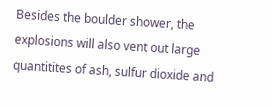Besides the boulder shower, the explosions will also vent out large quantitites of ash, sulfur dioxide and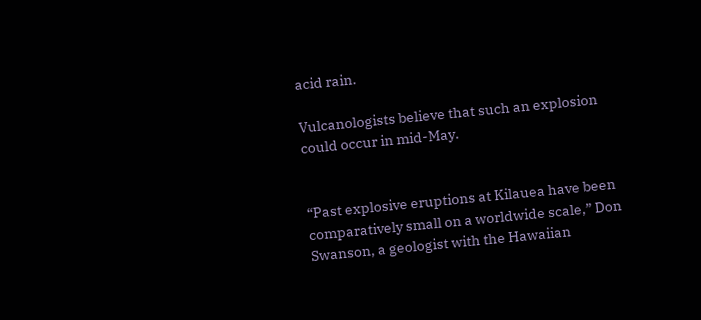acid rain.

Vulcanologists believe that such an explosion could occur in mid-May.


“Past explosive eruptions at Kilauea have been comparatively small on a worldwide scale,” Don Swanson, a geologist with the Hawaiian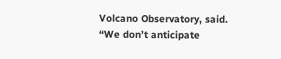Volcano Observatory, said. “We don’t anticipate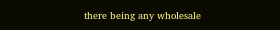there being any wholesale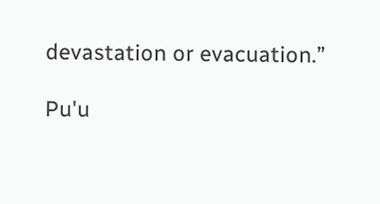devastation or evacuation.”

Pu'u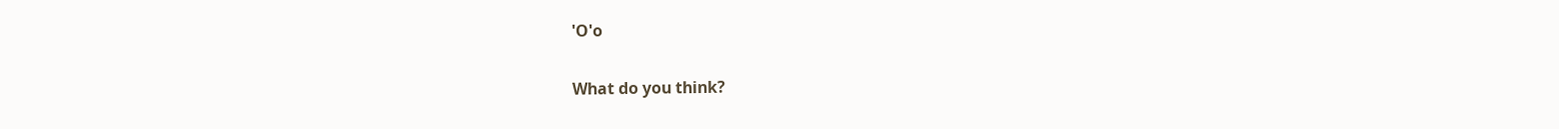'O'o

What do you think?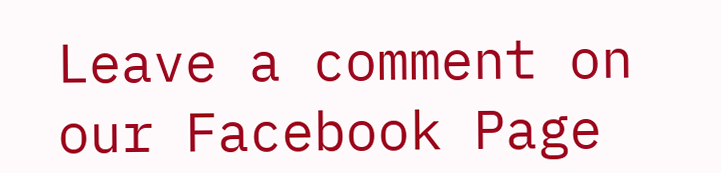Leave a comment on our Facebook Page